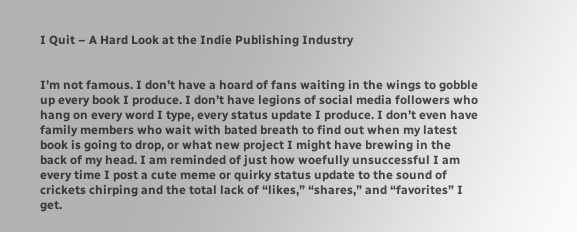I Quit – A Hard Look at the Indie Publishing Industry


I’m not famous. I don’t have a hoard of fans waiting in the wings to gobble up every book I produce. I don’t have legions of social media followers who hang on every word I type, every status update I produce. I don’t even have family members who wait with bated breath to find out when my latest book is going to drop, or what new project I might have brewing in the back of my head. I am reminded of just how woefully unsuccessful I am every time I post a cute meme or quirky status update to the sound of crickets chirping and the total lack of “likes,” “shares,” and “favorites” I get.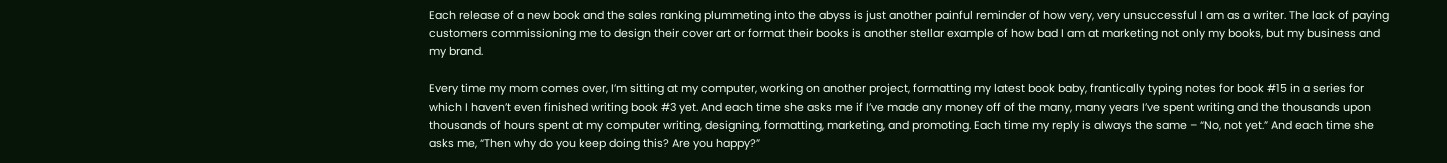Each release of a new book and the sales ranking plummeting into the abyss is just another painful reminder of how very, very unsuccessful I am as a writer. The lack of paying customers commissioning me to design their cover art or format their books is another stellar example of how bad I am at marketing not only my books, but my business and my brand.

Every time my mom comes over, I’m sitting at my computer, working on another project, formatting my latest book baby, frantically typing notes for book #15 in a series for which I haven’t even finished writing book #3 yet. And each time she asks me if I’ve made any money off of the many, many years I’ve spent writing and the thousands upon thousands of hours spent at my computer writing, designing, formatting, marketing, and promoting. Each time my reply is always the same – “No, not yet.” And each time she asks me, “Then why do you keep doing this? Are you happy?”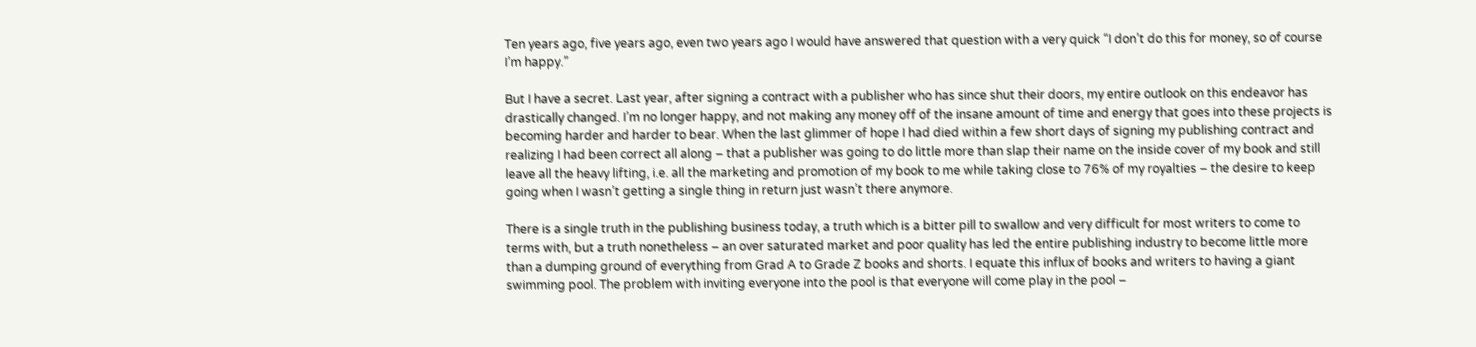Ten years ago, five years ago, even two years ago I would have answered that question with a very quick “I don’t do this for money, so of course I’m happy.”

But I have a secret. Last year, after signing a contract with a publisher who has since shut their doors, my entire outlook on this endeavor has drastically changed. I’m no longer happy, and not making any money off of the insane amount of time and energy that goes into these projects is becoming harder and harder to bear. When the last glimmer of hope I had died within a few short days of signing my publishing contract and realizing I had been correct all along – that a publisher was going to do little more than slap their name on the inside cover of my book and still leave all the heavy lifting, i.e. all the marketing and promotion of my book to me while taking close to 76% of my royalties – the desire to keep going when I wasn’t getting a single thing in return just wasn’t there anymore.

There is a single truth in the publishing business today, a truth which is a bitter pill to swallow and very difficult for most writers to come to terms with, but a truth nonetheless – an over saturated market and poor quality has led the entire publishing industry to become little more than a dumping ground of everything from Grad A to Grade Z books and shorts. I equate this influx of books and writers to having a giant swimming pool. The problem with inviting everyone into the pool is that everyone will come play in the pool –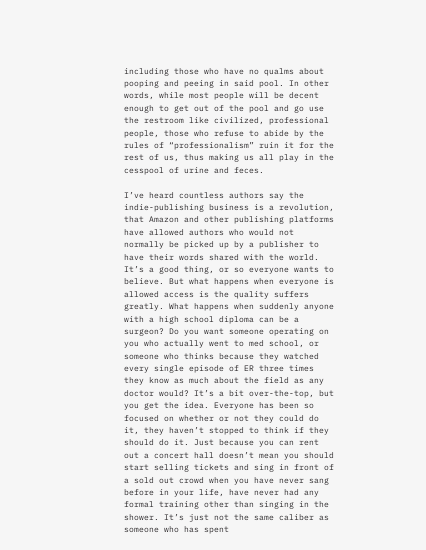including those who have no qualms about pooping and peeing in said pool. In other words, while most people will be decent enough to get out of the pool and go use the restroom like civilized, professional people, those who refuse to abide by the rules of “professionalism” ruin it for the rest of us, thus making us all play in the cesspool of urine and feces.

I’ve heard countless authors say the indie-publishing business is a revolution, that Amazon and other publishing platforms have allowed authors who would not normally be picked up by a publisher to have their words shared with the world. It’s a good thing, or so everyone wants to believe. But what happens when everyone is allowed access is the quality suffers greatly. What happens when suddenly anyone with a high school diploma can be a surgeon? Do you want someone operating on you who actually went to med school, or someone who thinks because they watched every single episode of ER three times they know as much about the field as any doctor would? It’s a bit over-the-top, but you get the idea. Everyone has been so focused on whether or not they could do it, they haven’t stopped to think if they should do it. Just because you can rent out a concert hall doesn’t mean you should start selling tickets and sing in front of a sold out crowd when you have never sang before in your life, have never had any formal training other than singing in the shower. It’s just not the same caliber as someone who has spent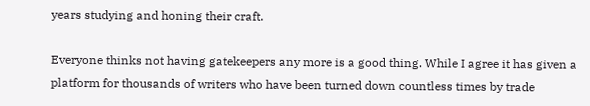years studying and honing their craft.

Everyone thinks not having gatekeepers any more is a good thing. While I agree it has given a platform for thousands of writers who have been turned down countless times by trade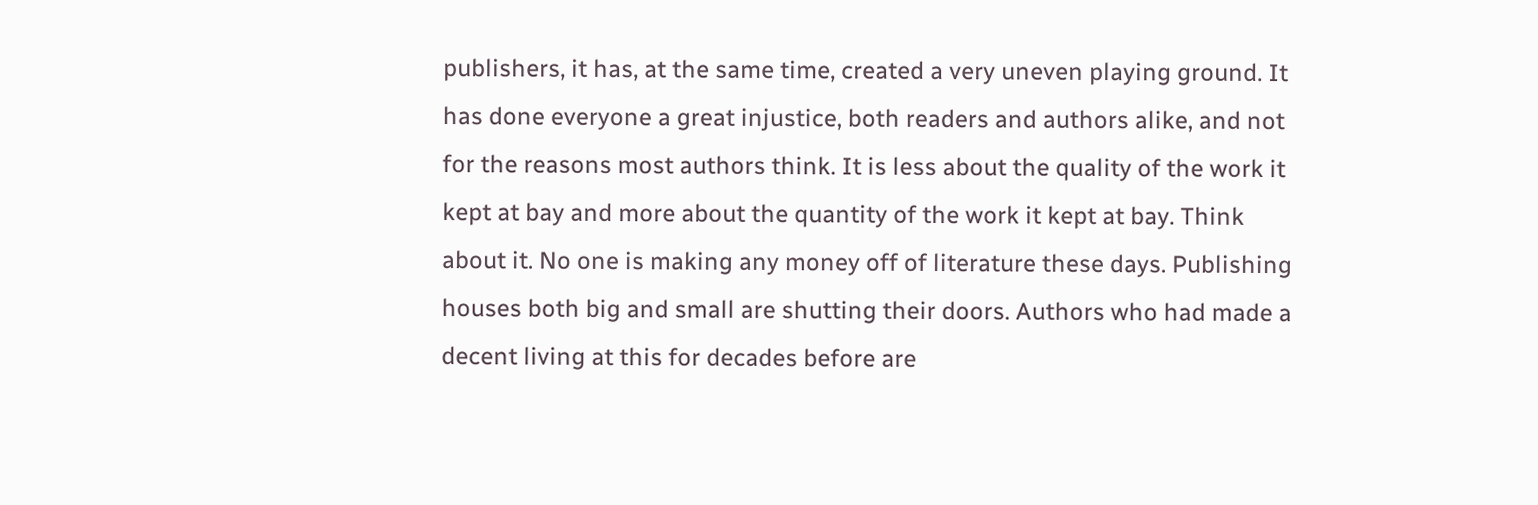publishers, it has, at the same time, created a very uneven playing ground. It has done everyone a great injustice, both readers and authors alike, and not for the reasons most authors think. It is less about the quality of the work it kept at bay and more about the quantity of the work it kept at bay. Think about it. No one is making any money off of literature these days. Publishing houses both big and small are shutting their doors. Authors who had made a decent living at this for decades before are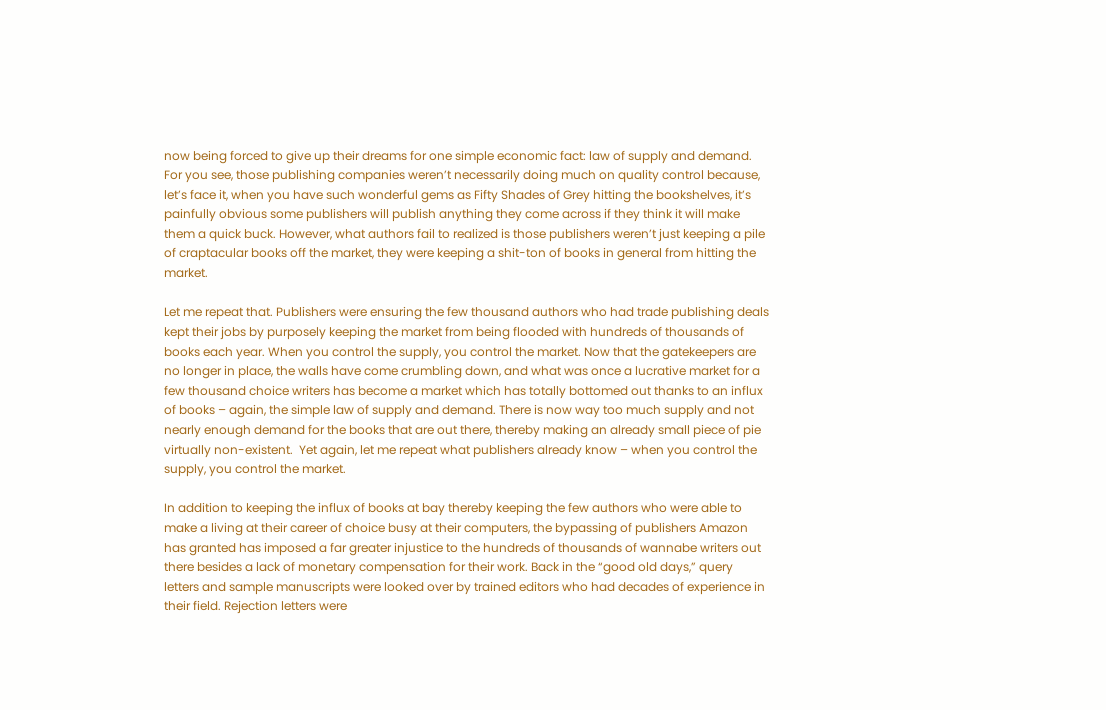now being forced to give up their dreams for one simple economic fact: law of supply and demand. For you see, those publishing companies weren’t necessarily doing much on quality control because, let’s face it, when you have such wonderful gems as Fifty Shades of Grey hitting the bookshelves, it’s painfully obvious some publishers will publish anything they come across if they think it will make them a quick buck. However, what authors fail to realized is those publishers weren’t just keeping a pile of craptacular books off the market, they were keeping a shit-ton of books in general from hitting the market.

Let me repeat that. Publishers were ensuring the few thousand authors who had trade publishing deals kept their jobs by purposely keeping the market from being flooded with hundreds of thousands of books each year. When you control the supply, you control the market. Now that the gatekeepers are no longer in place, the walls have come crumbling down, and what was once a lucrative market for a few thousand choice writers has become a market which has totally bottomed out thanks to an influx of books – again, the simple law of supply and demand. There is now way too much supply and not nearly enough demand for the books that are out there, thereby making an already small piece of pie virtually non-existent.  Yet again, let me repeat what publishers already know – when you control the supply, you control the market.

In addition to keeping the influx of books at bay thereby keeping the few authors who were able to make a living at their career of choice busy at their computers, the bypassing of publishers Amazon has granted has imposed a far greater injustice to the hundreds of thousands of wannabe writers out there besides a lack of monetary compensation for their work. Back in the “good old days,” query letters and sample manuscripts were looked over by trained editors who had decades of experience in their field. Rejection letters were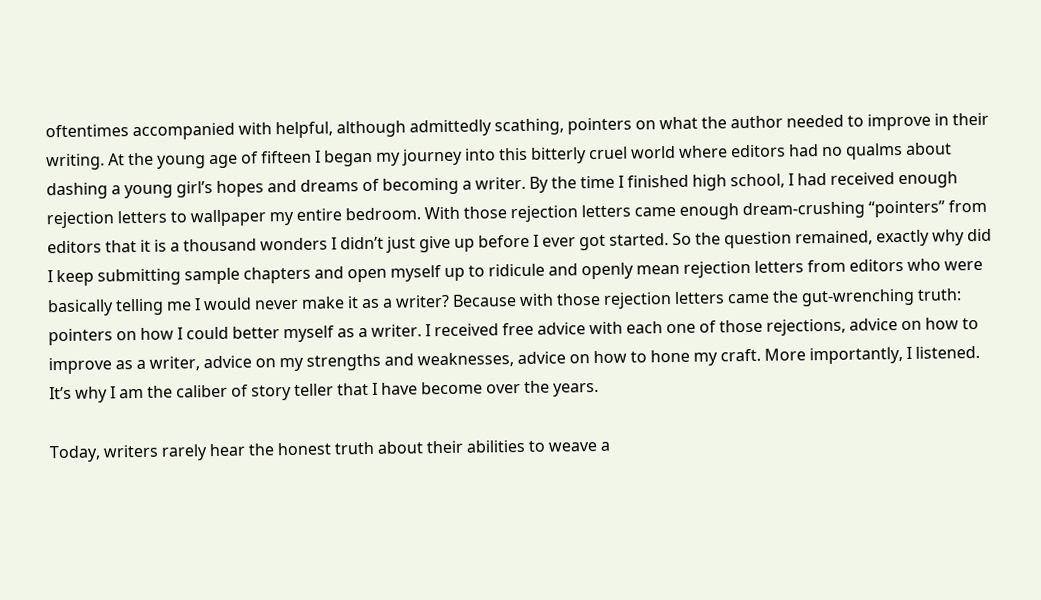oftentimes accompanied with helpful, although admittedly scathing, pointers on what the author needed to improve in their writing. At the young age of fifteen I began my journey into this bitterly cruel world where editors had no qualms about dashing a young girl’s hopes and dreams of becoming a writer. By the time I finished high school, I had received enough rejection letters to wallpaper my entire bedroom. With those rejection letters came enough dream-crushing “pointers” from editors that it is a thousand wonders I didn’t just give up before I ever got started. So the question remained, exactly why did I keep submitting sample chapters and open myself up to ridicule and openly mean rejection letters from editors who were basically telling me I would never make it as a writer? Because with those rejection letters came the gut-wrenching truth: pointers on how I could better myself as a writer. I received free advice with each one of those rejections, advice on how to improve as a writer, advice on my strengths and weaknesses, advice on how to hone my craft. More importantly, I listened. It’s why I am the caliber of story teller that I have become over the years.

Today, writers rarely hear the honest truth about their abilities to weave a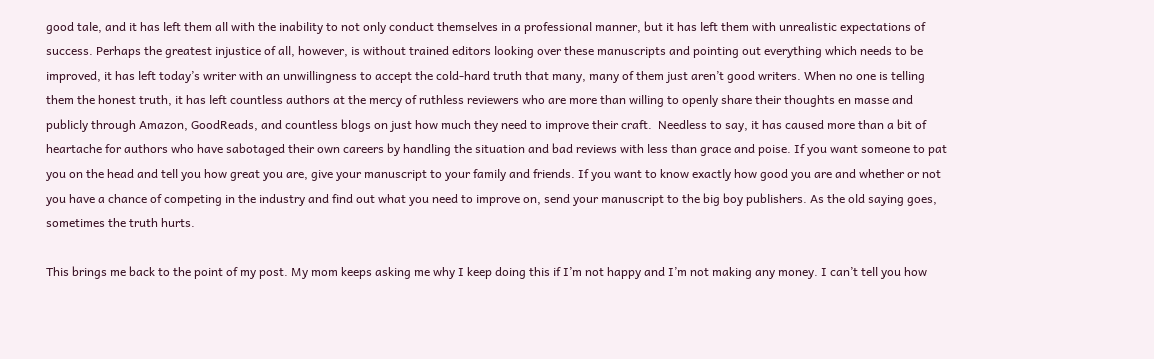good tale, and it has left them all with the inability to not only conduct themselves in a professional manner, but it has left them with unrealistic expectations of success. Perhaps the greatest injustice of all, however, is without trained editors looking over these manuscripts and pointing out everything which needs to be improved, it has left today’s writer with an unwillingness to accept the cold-hard truth that many, many of them just aren’t good writers. When no one is telling them the honest truth, it has left countless authors at the mercy of ruthless reviewers who are more than willing to openly share their thoughts en masse and publicly through Amazon, GoodReads, and countless blogs on just how much they need to improve their craft.  Needless to say, it has caused more than a bit of heartache for authors who have sabotaged their own careers by handling the situation and bad reviews with less than grace and poise. If you want someone to pat you on the head and tell you how great you are, give your manuscript to your family and friends. If you want to know exactly how good you are and whether or not you have a chance of competing in the industry and find out what you need to improve on, send your manuscript to the big boy publishers. As the old saying goes, sometimes the truth hurts.

This brings me back to the point of my post. My mom keeps asking me why I keep doing this if I’m not happy and I’m not making any money. I can’t tell you how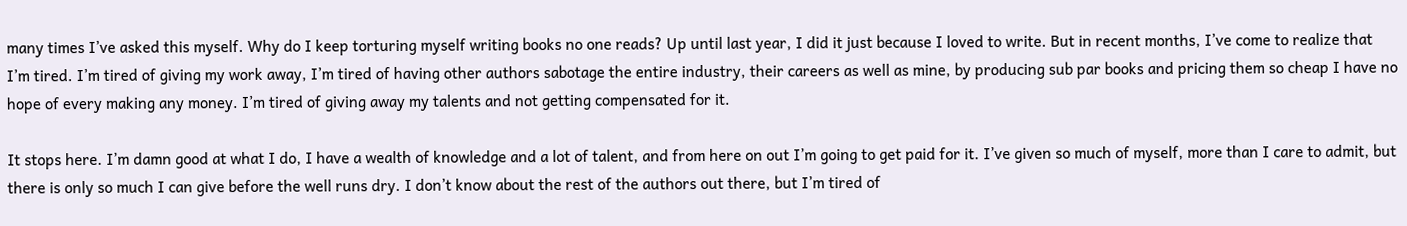many times I’ve asked this myself. Why do I keep torturing myself writing books no one reads? Up until last year, I did it just because I loved to write. But in recent months, I’ve come to realize that I’m tired. I’m tired of giving my work away, I’m tired of having other authors sabotage the entire industry, their careers as well as mine, by producing sub par books and pricing them so cheap I have no hope of every making any money. I’m tired of giving away my talents and not getting compensated for it.

It stops here. I’m damn good at what I do, I have a wealth of knowledge and a lot of talent, and from here on out I’m going to get paid for it. I’ve given so much of myself, more than I care to admit, but there is only so much I can give before the well runs dry. I don’t know about the rest of the authors out there, but I’m tired of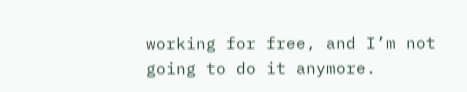working for free, and I’m not going to do it anymore.